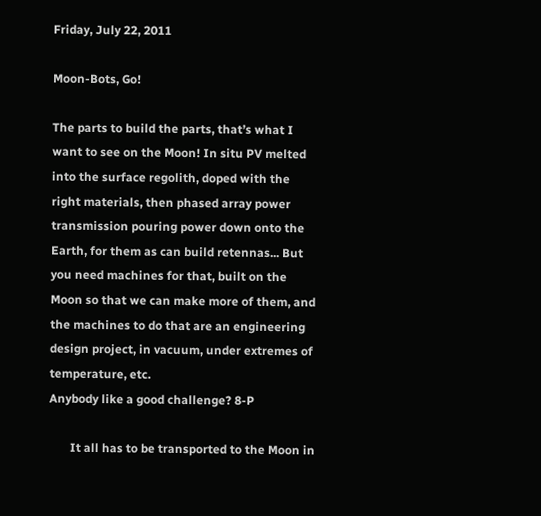Friday, July 22, 2011

Moon-Bots, Go!

The parts to build the parts, that’s what I want to see on the Moon! In situ PV melted into the surface regolith, doped with the right materials, then phased array power transmission pouring power down onto the Earth, for them as can build retennas... But you need machines for that, built on the Moon so that we can make more of them, and the machines to do that are an engineering design project, in vacuum, under extremes of temperature, etc.
Anybody like a good challenge? 8-P

       It all has to be transported to the Moon in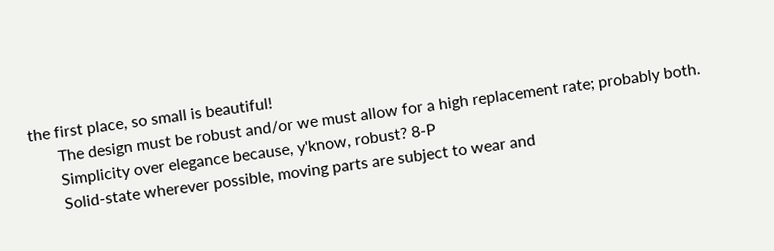the first place, so small is beautiful!
       The design must be robust and/or we must allow for a high replacement rate; probably both.
       Simplicity over elegance because, y'know, robust? 8-P
       Solid-state wherever possible, moving parts are subject to wear and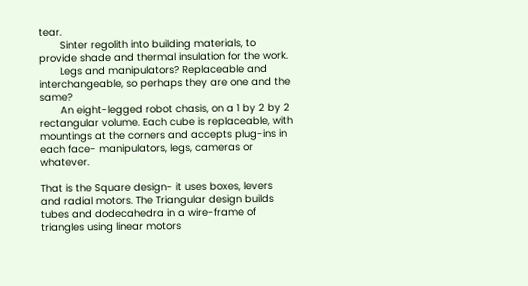tear.
       Sinter regolith into building materials, to provide shade and thermal insulation for the work.
       Legs and manipulators? Replaceable and interchangeable, so perhaps they are one and the same?
       An eight-legged robot chasis, on a 1 by 2 by 2 rectangular volume. Each cube is replaceable, with mountings at the corners and accepts plug-ins in each face- manipulators, legs, cameras or whatever.

That is the Square design- it uses boxes, levers and radial motors. The Triangular design builds tubes and dodecahedra in a wire-frame of triangles using linear motors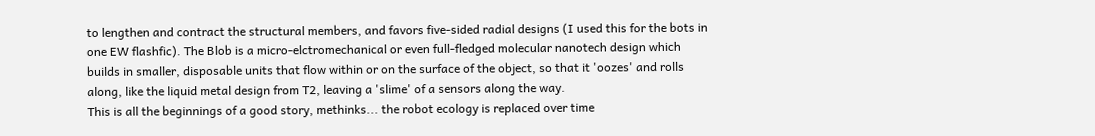to lengthen and contract the structural members, and favors five-sided radial designs (I used this for the bots in one EW flashfic). The Blob is a micro-elctromechanical or even full-fledged molecular nanotech design which builds in smaller, disposable units that flow within or on the surface of the object, so that it 'oozes' and rolls along, like the liquid metal design from T2, leaving a 'slime' of a sensors along the way.
This is all the beginnings of a good story, methinks... the robot ecology is replaced over time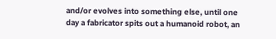and/or evolves into something else, until one day a fabricator spits out a humanoid robot, an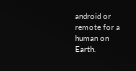android or remote for a human on Earth.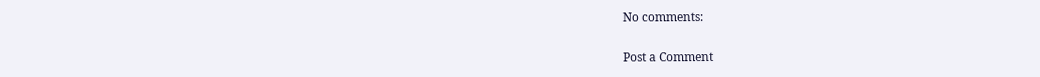No comments:

Post a Comment